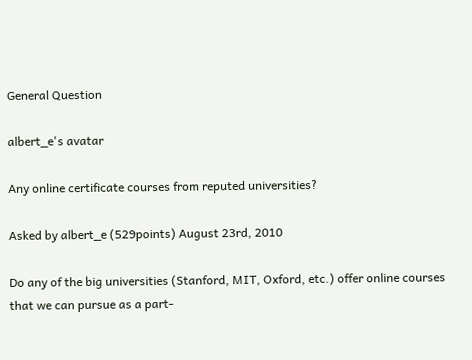General Question

albert_e's avatar

Any online certificate courses from reputed universities?

Asked by albert_e (529points) August 23rd, 2010

Do any of the big universities (Stanford, MIT, Oxford, etc.) offer online courses that we can pursue as a part-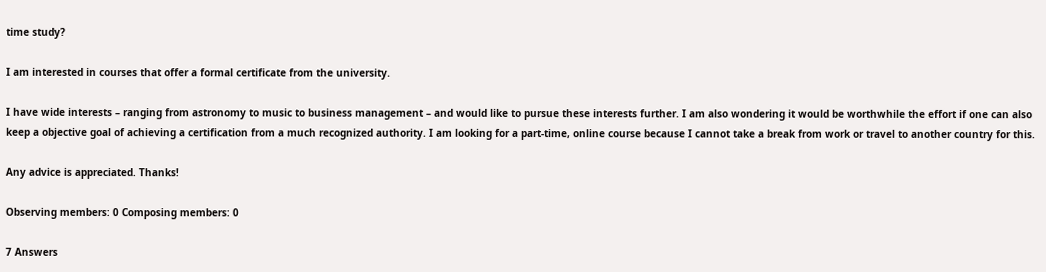time study?

I am interested in courses that offer a formal certificate from the university.

I have wide interests – ranging from astronomy to music to business management – and would like to pursue these interests further. I am also wondering it would be worthwhile the effort if one can also keep a objective goal of achieving a certification from a much recognized authority. I am looking for a part-time, online course because I cannot take a break from work or travel to another country for this.

Any advice is appreciated. Thanks!

Observing members: 0 Composing members: 0

7 Answers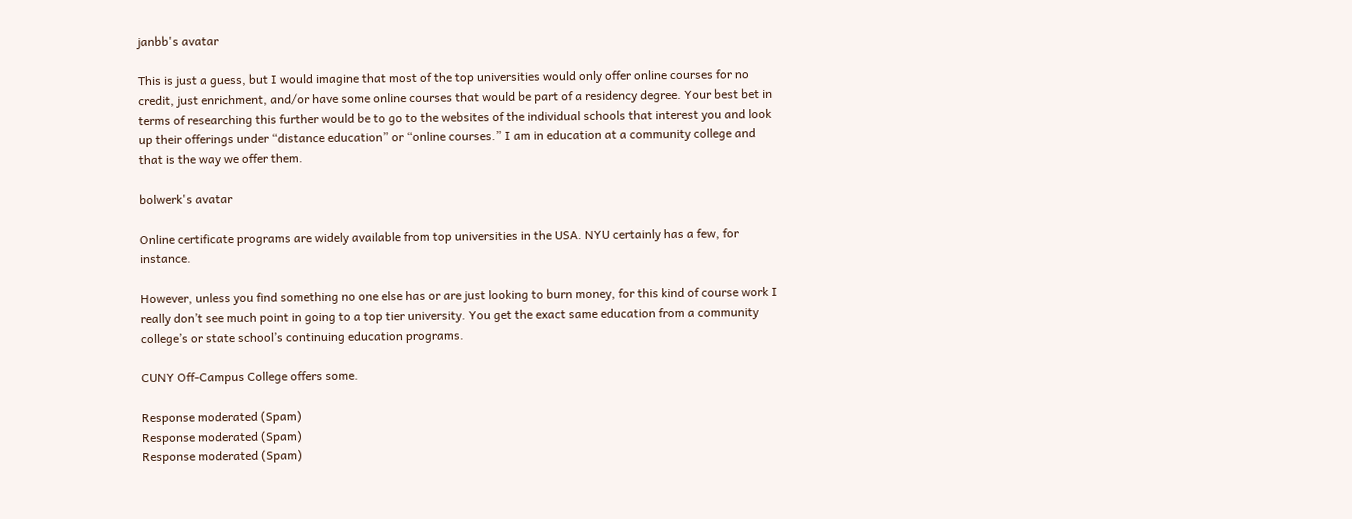janbb's avatar

This is just a guess, but I would imagine that most of the top universities would only offer online courses for no credit, just enrichment, and/or have some online courses that would be part of a residency degree. Your best bet in terms of researching this further would be to go to the websites of the individual schools that interest you and look up their offerings under “distance education” or “online courses.” I am in education at a community college and that is the way we offer them.

bolwerk's avatar

Online certificate programs are widely available from top universities in the USA. NYU certainly has a few, for instance.

However, unless you find something no one else has or are just looking to burn money, for this kind of course work I really don’t see much point in going to a top tier university. You get the exact same education from a community college’s or state school’s continuing education programs.

CUNY Off-Campus College offers some.

Response moderated (Spam)
Response moderated (Spam)
Response moderated (Spam)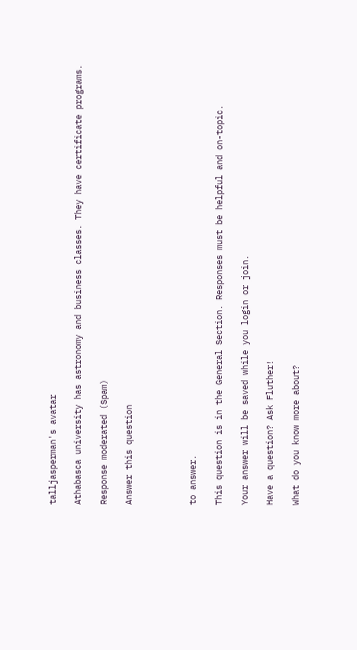talljasperman's avatar

Athabasca university has astronomy and business classes. They have certificate programs.

Response moderated (Spam)

Answer this question




to answer.

This question is in the General Section. Responses must be helpful and on-topic.

Your answer will be saved while you login or join.

Have a question? Ask Fluther!

What do you know more about?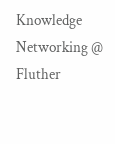Knowledge Networking @ Fluther